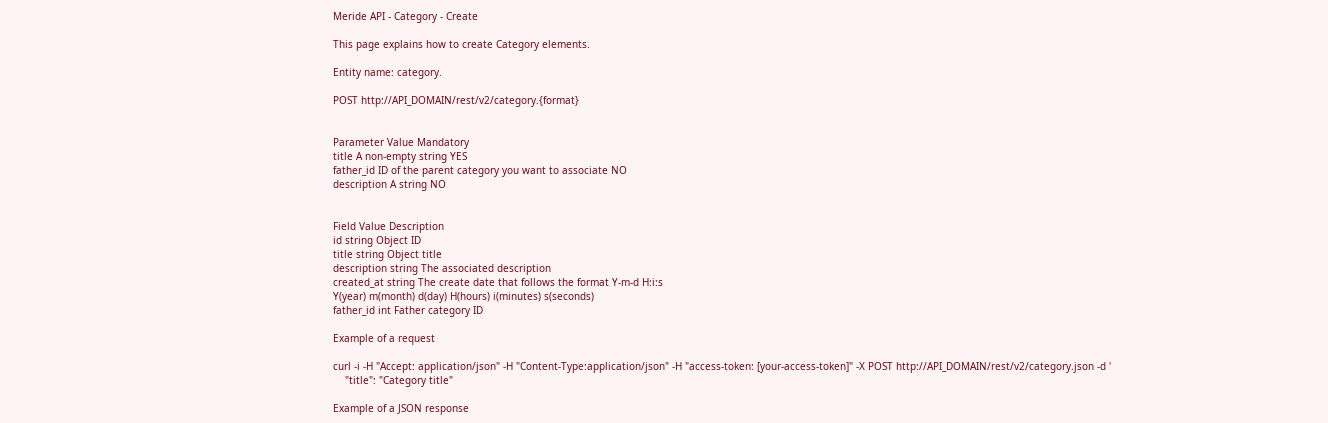Meride API - Category - Create

This page explains how to create Category elements.

Entity name: category.

POST http://API_DOMAIN/rest/v2/category.{format}


Parameter Value Mandatory
title A non-empty string YES
father_id ID of the parent category you want to associate NO
description A string NO


Field Value Description
id string Object ID
title string Object title
description string The associated description
created_at string The create date that follows the format Y-m-d H:i:s
Y(year) m(month) d(day) H(hours) i(minutes) s(seconds)
father_id int Father category ID

Example of a request

curl -i -H "Accept: application/json" -H "Content-Type:application/json" -H "access-token: [your-access-token]" -X POST http://API_DOMAIN/rest/v2/category.json -d '
    "title": "Category title"

Example of a JSON response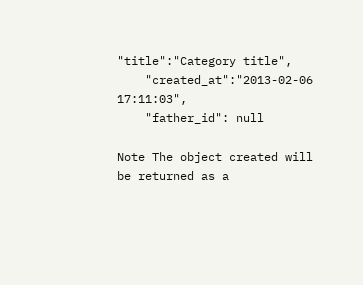"title":"Category title",
    "created_at":"2013-02-06 17:11:03",
    "father_id": null

Note The object created will be returned as a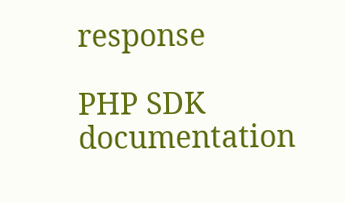response

PHP SDK documentation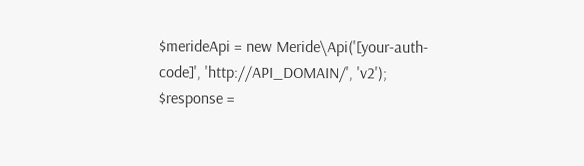$merideApi = new Meride\Api('[your-auth-code]', 'http://API_DOMAIN/', 'v2');
$response =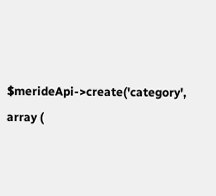$merideApi->create('category', array (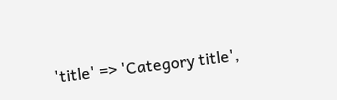'title' => 'Category title',